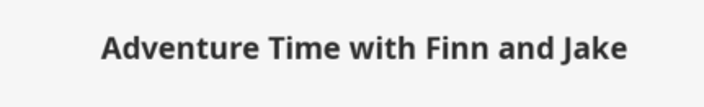Adventure Time with Finn and Jake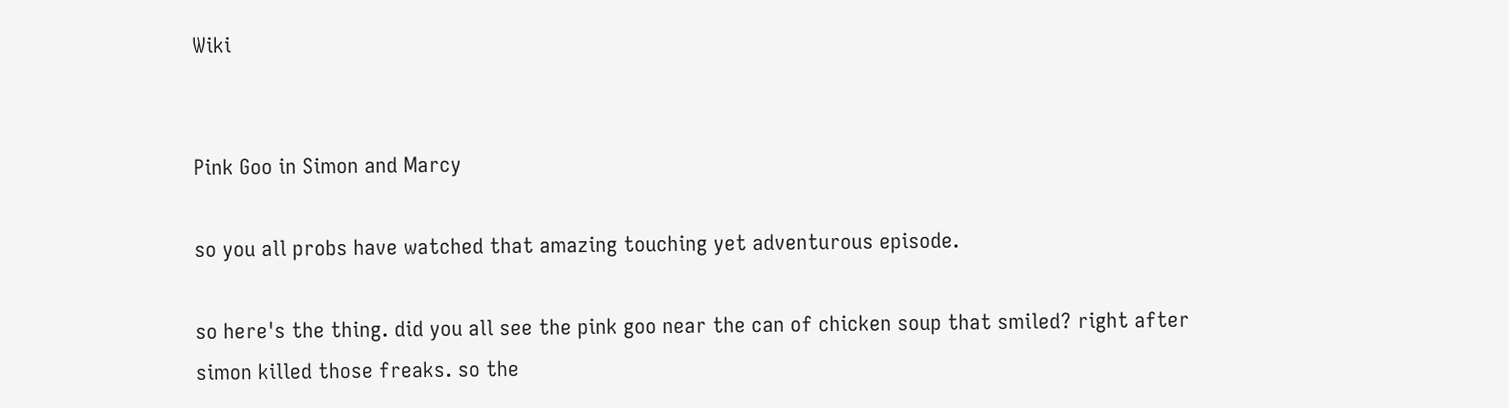Wiki


Pink Goo in Simon and Marcy

so you all probs have watched that amazing touching yet adventurous episode.

so here's the thing. did you all see the pink goo near the can of chicken soup that smiled? right after simon killed those freaks. so the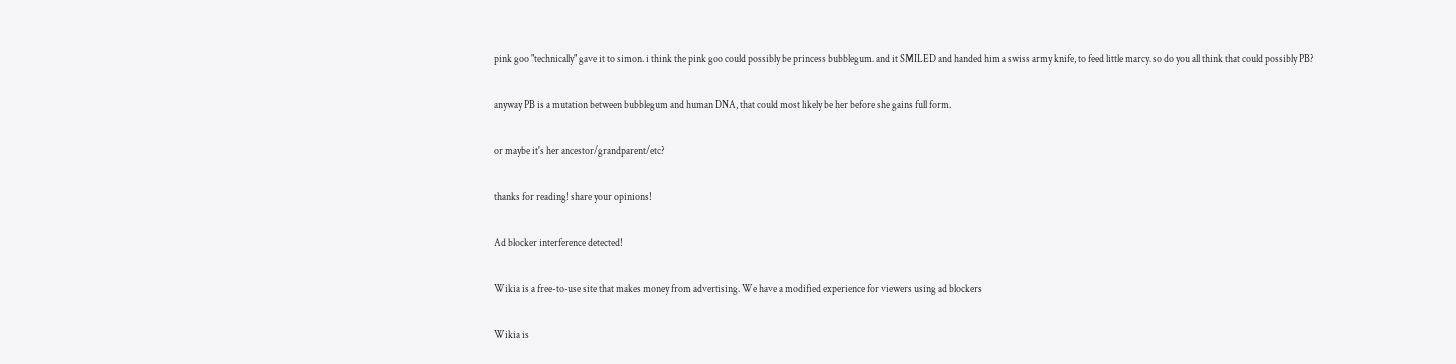pink goo "technically" gave it to simon. i think the pink goo could possibly be princess bubblegum. and it SMILED and handed him a swiss army knife, to feed little marcy. so do you all think that could possibly PB?

anyway PB is a mutation between bubblegum and human DNA, that could most likely be her before she gains full form.

or maybe it's her ancestor/grandparent/etc?

thanks for reading! share your opinions!

Ad blocker interference detected!

Wikia is a free-to-use site that makes money from advertising. We have a modified experience for viewers using ad blockers

Wikia is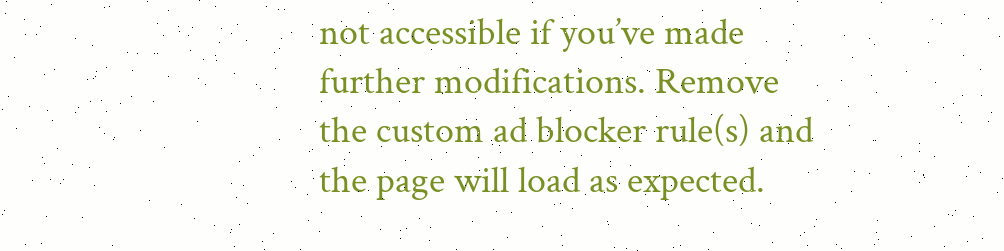not accessible if you’ve made further modifications. Remove the custom ad blocker rule(s) and the page will load as expected.